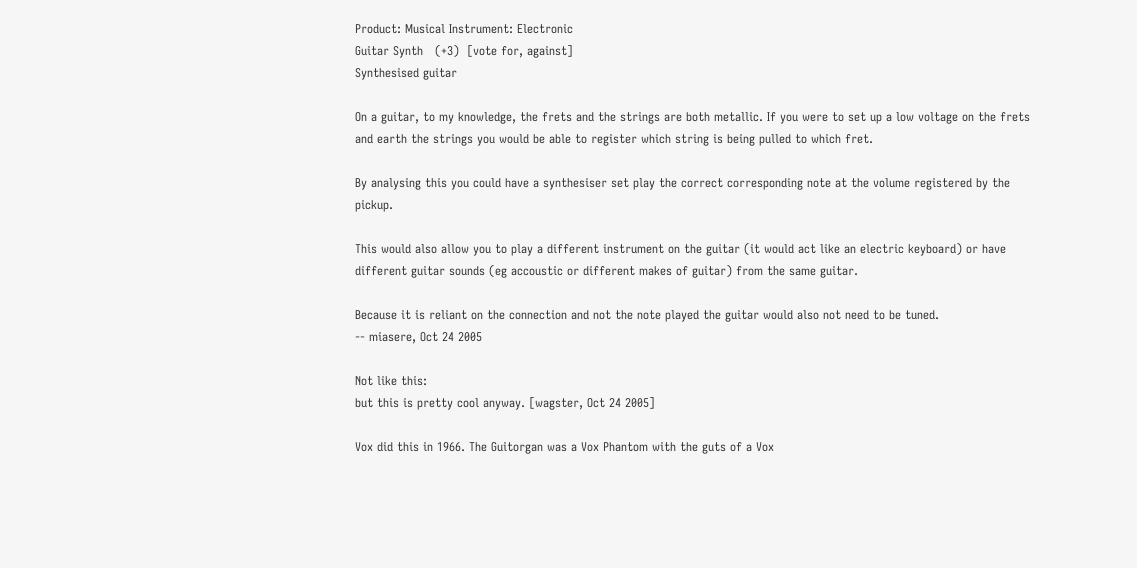Product: Musical Instrument: Electronic
Guitar Synth   (+3)  [vote for, against]
Synthesised guitar

On a guitar, to my knowledge, the frets and the strings are both metallic. If you were to set up a low voltage on the frets and earth the strings you would be able to register which string is being pulled to which fret.

By analysing this you could have a synthesiser set play the correct corresponding note at the volume registered by the pickup.

This would also allow you to play a different instrument on the guitar (it would act like an electric keyboard) or have different guitar sounds (eg accoustic or different makes of guitar) from the same guitar.

Because it is reliant on the connection and not the note played the guitar would also not need to be tuned.
-- miasere, Oct 24 2005

Not like this:
but this is pretty cool anyway. [wagster, Oct 24 2005]

Vox did this in 1966. The Guitorgan was a Vox Phantom with the guts of a Vox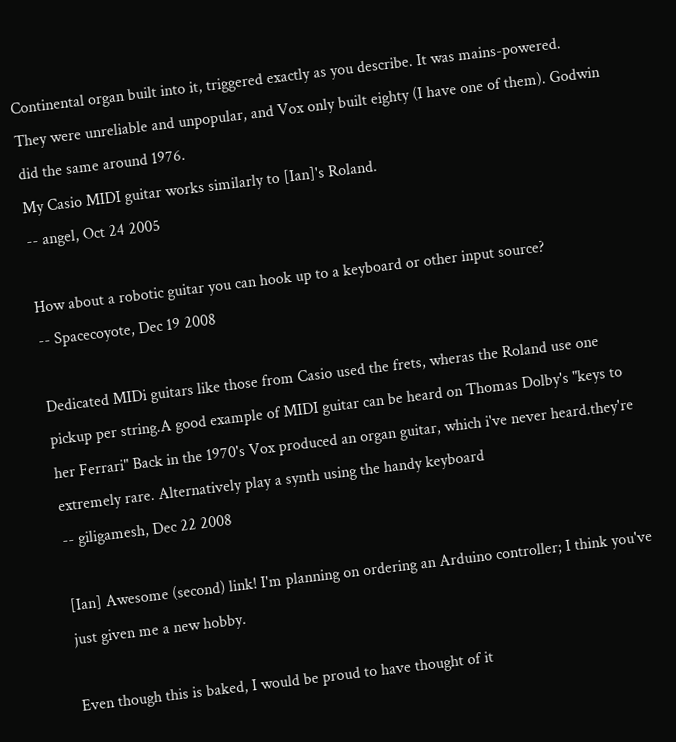Continental organ built into it, triggered exactly as you describe. It was mains-powered. They were unreliable and unpopular, and Vox only built eighty (I have one of them). Godwin did the same around 1976.
My Casio MIDI guitar works similarly to [Ian]'s Roland.
-- angel, Oct 24 2005

How about a robotic guitar you can hook up to a keyboard or other input source?
-- Spacecoyote, Dec 19 2008

Dedicated MIDi guitars like those from Casio used the frets, wheras the Roland use one pickup per string.A good example of MIDI guitar can be heard on Thomas Dolby's "keys to her Ferrari" Back in the 1970's Vox produced an organ guitar, which i've never heard.they're extremely rare. Alternatively play a synth using the handy keyboard
-- giligamesh, Dec 22 2008

[Ian] Awesome (second) link! I'm planning on ordering an Arduino controller; I think you've just given me a new hobby.

Even though this is baked, I would be proud to have thought of it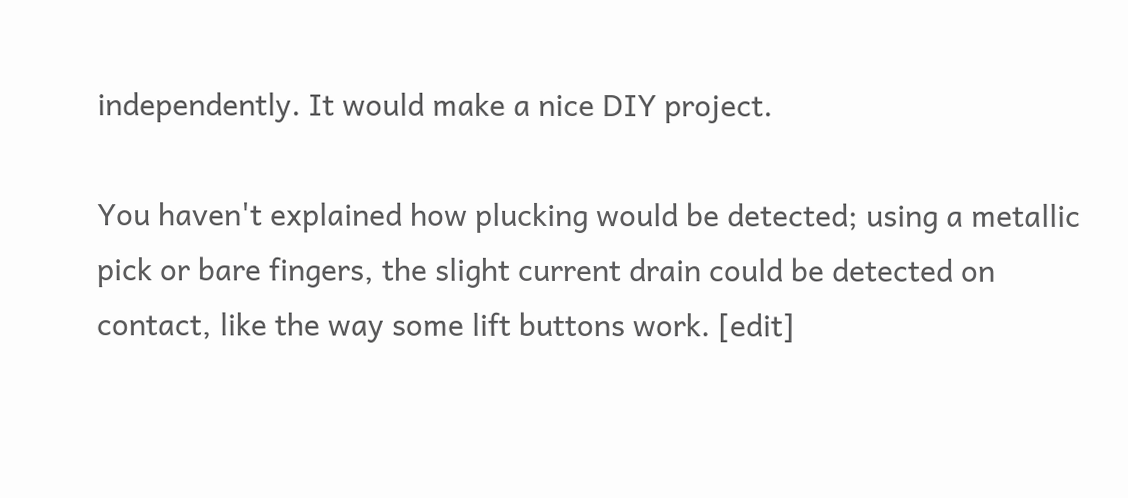independently. It would make a nice DIY project.

You haven't explained how plucking would be detected; using a metallic pick or bare fingers, the slight current drain could be detected on contact, like the way some lift buttons work. [edit]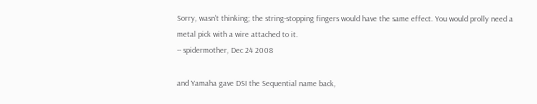Sorry, wasn't thinking; the string-stopping fingers would have the same effect. You would prolly need a metal pick with a wire attached to it.
-- spidermother, Dec 24 2008

and Yamaha gave DSI the Sequential name back,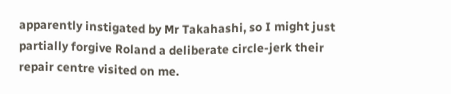apparently instigated by Mr Takahashi, so I might just partially forgive Roland a deliberate circle-jerk their repair centre visited on me.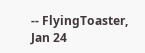-- FlyingToaster, Jan 24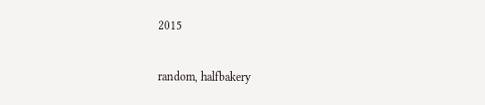2015

random, halfbakery